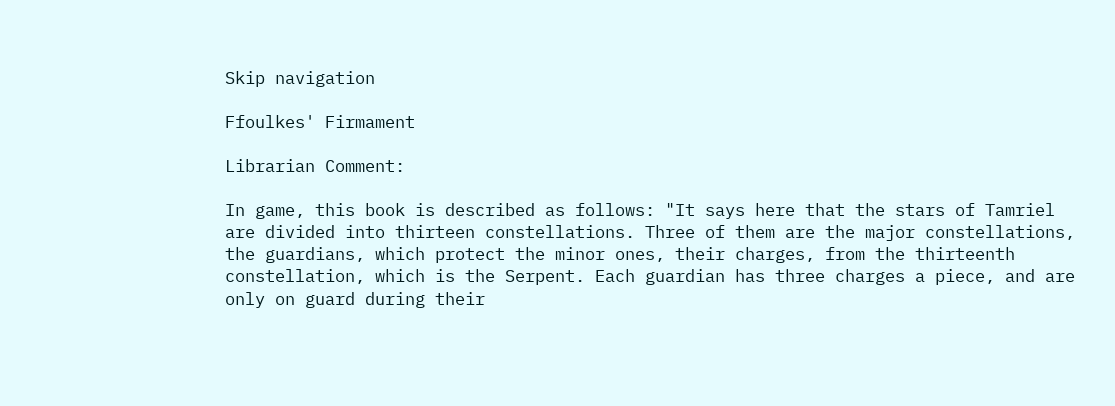Skip navigation

Ffoulkes' Firmament

Librarian Comment:

In game, this book is described as follows: "It says here that the stars of Tamriel are divided into thirteen constellations. Three of them are the major constellations, the guardians, which protect the minor ones, their charges, from the thirteenth constellation, which is the Serpent. Each guardian has three charges a piece, and are only on guard during their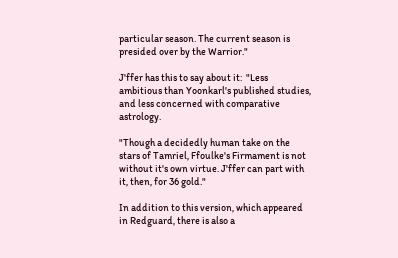particular season. The current season is presided over by the Warrior."

J'ffer has this to say about it:  "Less ambitious than Yoonkarl's published studies, and less concerned with comparative astrology.

"Though a decidedly human take on the stars of Tamriel, Ffoulke's Firmament is not without it's own virtue. J'ffer can part with it, then, for 36 gold."

In addition to this version, which appeared in Redguard, there is also a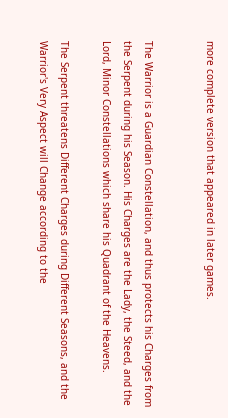more complete version that appeared in later games.


The Warrior is a Guardian Constellation, and thus protects his Charges from the Serpent during his Season. His Charges are the Lady, the Steed, and the Lord, Minor Constellations which share his Quadrant of the Heavens.

The Serpent threatens Different Charges during Different Seasons, and the Warrior's Very Aspect will Change according to the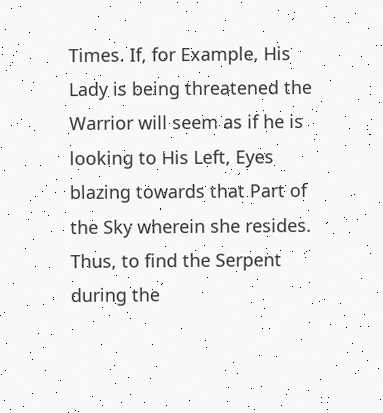Times. If, for Example, His Lady is being threatened the Warrior will seem as if he is looking to His Left, Eyes blazing towards that Part of the Sky wherein she resides. Thus, to find the Serpent during the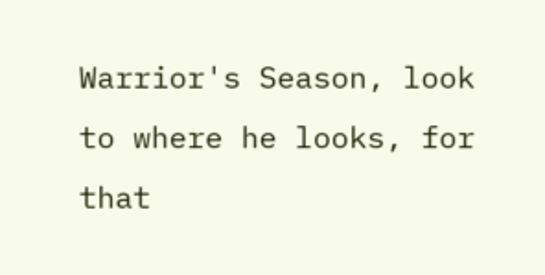Warrior's Season, look to where he looks, for that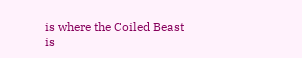is where the Coiled Beast is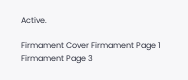Active.

Firmament Cover Firmament Page 1
Firmament Page 3